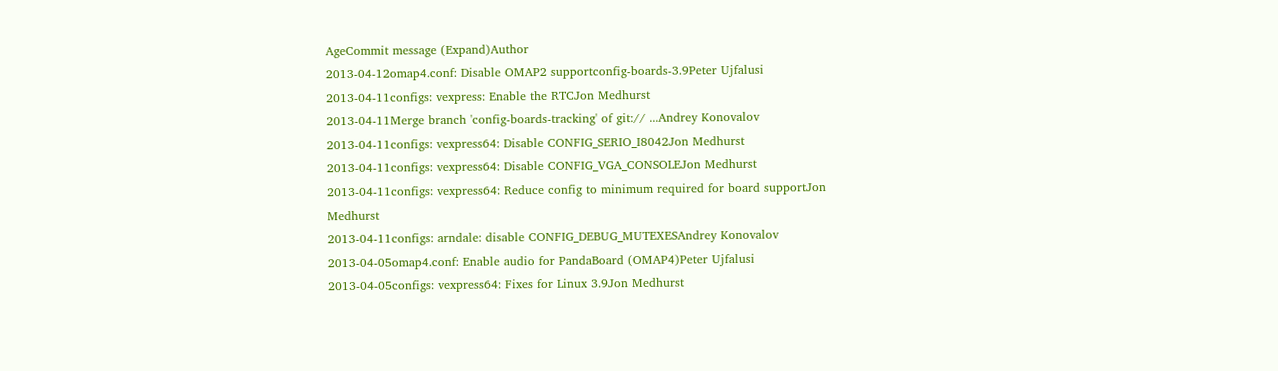AgeCommit message (Expand)Author
2013-04-12omap4.conf: Disable OMAP2 supportconfig-boards-3.9Peter Ujfalusi
2013-04-11configs: vexpress: Enable the RTCJon Medhurst
2013-04-11Merge branch 'config-boards-tracking' of git:// ...Andrey Konovalov
2013-04-11configs: vexpress64: Disable CONFIG_SERIO_I8042Jon Medhurst
2013-04-11configs: vexpress64: Disable CONFIG_VGA_CONSOLEJon Medhurst
2013-04-11configs: vexpress64: Reduce config to minimum required for board supportJon Medhurst
2013-04-11configs: arndale: disable CONFIG_DEBUG_MUTEXESAndrey Konovalov
2013-04-05omap4.conf: Enable audio for PandaBoard (OMAP4)Peter Ujfalusi
2013-04-05configs: vexpress64: Fixes for Linux 3.9Jon Medhurst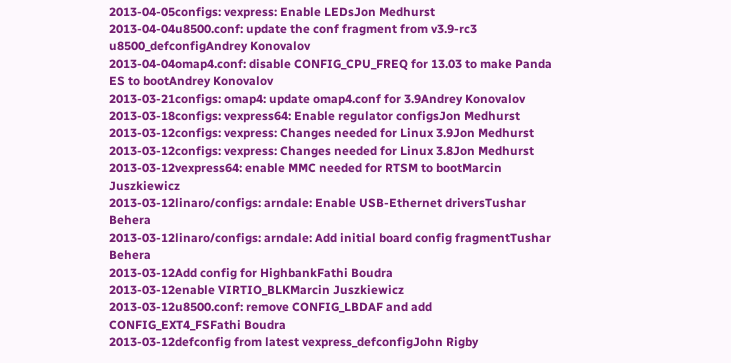2013-04-05configs: vexpress: Enable LEDsJon Medhurst
2013-04-04u8500.conf: update the conf fragment from v3.9-rc3 u8500_defconfigAndrey Konovalov
2013-04-04omap4.conf: disable CONFIG_CPU_FREQ for 13.03 to make Panda ES to bootAndrey Konovalov
2013-03-21configs: omap4: update omap4.conf for 3.9Andrey Konovalov
2013-03-18configs: vexpress64: Enable regulator configsJon Medhurst
2013-03-12configs: vexpress: Changes needed for Linux 3.9Jon Medhurst
2013-03-12configs: vexpress: Changes needed for Linux 3.8Jon Medhurst
2013-03-12vexpress64: enable MMC needed for RTSM to bootMarcin Juszkiewicz
2013-03-12linaro/configs: arndale: Enable USB-Ethernet driversTushar Behera
2013-03-12linaro/configs: arndale: Add initial board config fragmentTushar Behera
2013-03-12Add config for HighbankFathi Boudra
2013-03-12enable VIRTIO_BLKMarcin Juszkiewicz
2013-03-12u8500.conf: remove CONFIG_LBDAF and add CONFIG_EXT4_FSFathi Boudra
2013-03-12defconfig from latest vexpress_defconfigJohn Rigby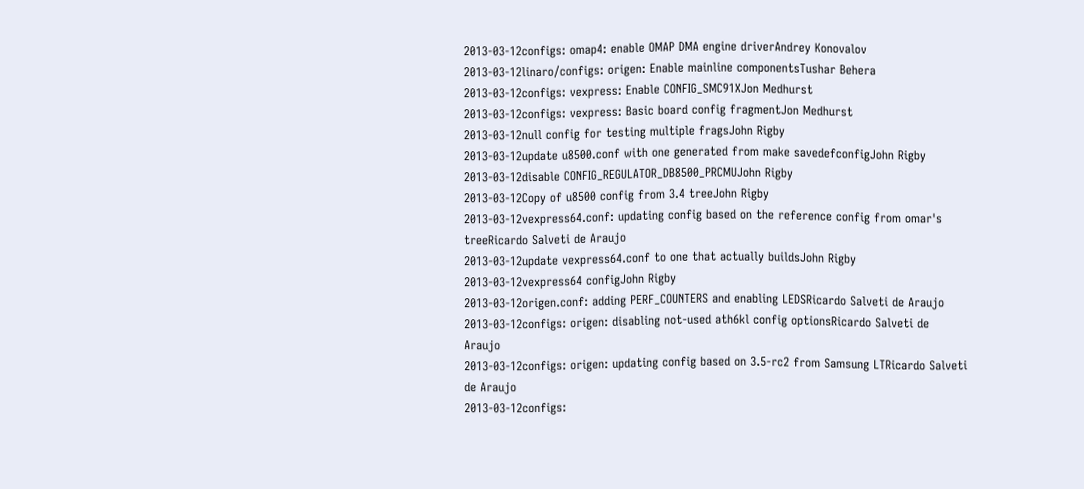2013-03-12configs: omap4: enable OMAP DMA engine driverAndrey Konovalov
2013-03-12linaro/configs: origen: Enable mainline componentsTushar Behera
2013-03-12configs: vexpress: Enable CONFIG_SMC91XJon Medhurst
2013-03-12configs: vexpress: Basic board config fragmentJon Medhurst
2013-03-12null config for testing multiple fragsJohn Rigby
2013-03-12update u8500.conf with one generated from make savedefconfigJohn Rigby
2013-03-12disable CONFIG_REGULATOR_DB8500_PRCMUJohn Rigby
2013-03-12Copy of u8500 config from 3.4 treeJohn Rigby
2013-03-12vexpress64.conf: updating config based on the reference config from omar's treeRicardo Salveti de Araujo
2013-03-12update vexpress64.conf to one that actually buildsJohn Rigby
2013-03-12vexpress64 configJohn Rigby
2013-03-12origen.conf: adding PERF_COUNTERS and enabling LEDSRicardo Salveti de Araujo
2013-03-12configs: origen: disabling not-used ath6kl config optionsRicardo Salveti de Araujo
2013-03-12configs: origen: updating config based on 3.5-rc2 from Samsung LTRicardo Salveti de Araujo
2013-03-12configs: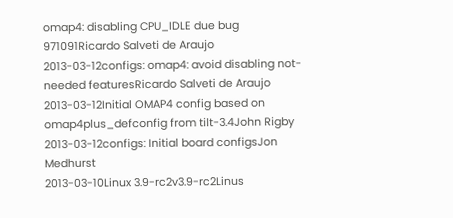omap4: disabling CPU_IDLE due bug 971091Ricardo Salveti de Araujo
2013-03-12configs: omap4: avoid disabling not-needed featuresRicardo Salveti de Araujo
2013-03-12Initial OMAP4 config based on omap4plus_defconfig from tilt-3.4John Rigby
2013-03-12configs: Initial board configsJon Medhurst
2013-03-10Linux 3.9-rc2v3.9-rc2Linus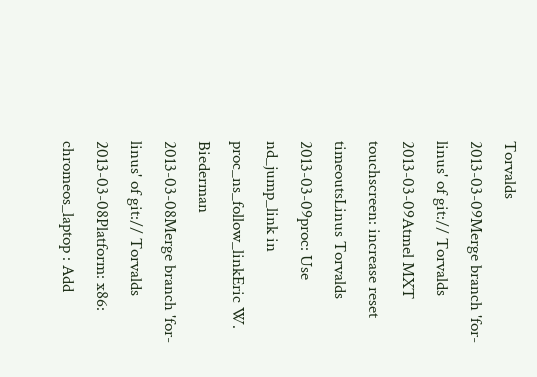Torvalds
2013-03-09Merge branch 'for-linus' of git:// Torvalds
2013-03-09Atmel MXT touchscreen: increase reset timeoutsLinus Torvalds
2013-03-09proc: Use nd_jump_link in proc_ns_follow_linkEric W. Biederman
2013-03-08Merge branch 'for-linus' of git:// Torvalds
2013-03-08Platform: x86: chromeos_laptop : Add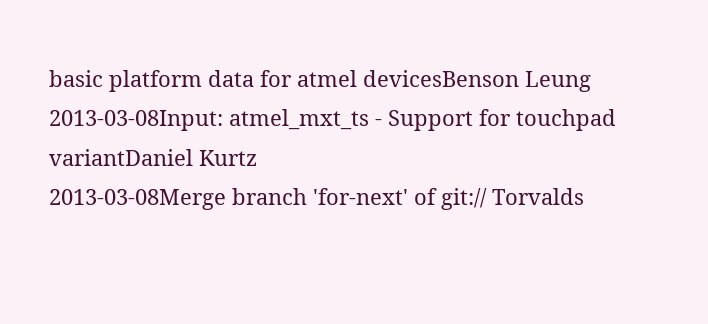basic platform data for atmel devicesBenson Leung
2013-03-08Input: atmel_mxt_ts - Support for touchpad variantDaniel Kurtz
2013-03-08Merge branch 'for-next' of git:// Torvalds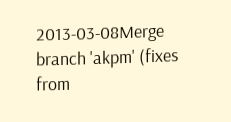2013-03-08Merge branch 'akpm' (fixes from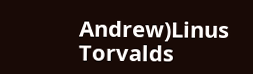Andrew)Linus Torvalds